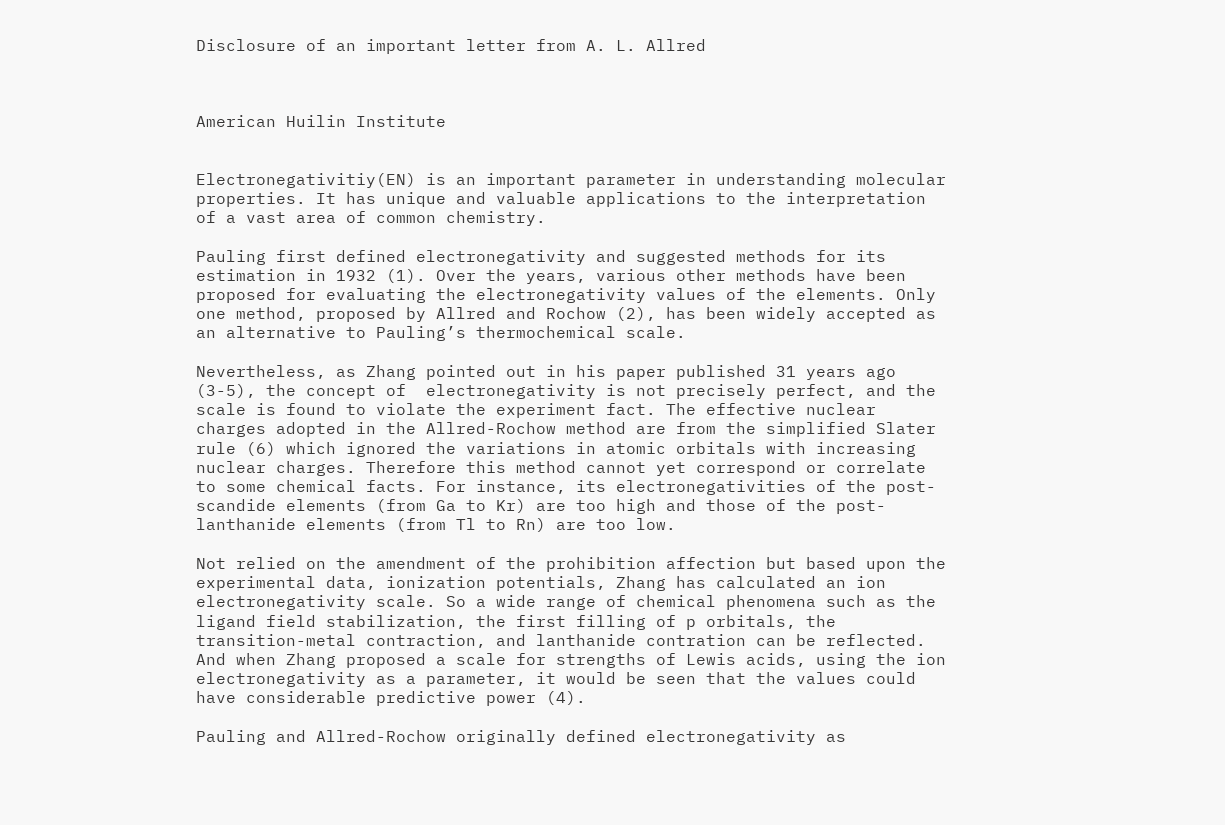Disclosure of an important letter from A. L. Allred



American Huilin Institute


Electronegativitiy(EN) is an important parameter in understanding molecular properties. It has unique and valuable applications to the interpretation of a vast area of common chemistry.

Pauling first defined electronegativity and suggested methods for its estimation in 1932 (1). Over the years, various other methods have been proposed for evaluating the electronegativity values of the elements. Only one method, proposed by Allred and Rochow (2), has been widely accepted as an alternative to Pauling’s thermochemical scale.

Nevertheless, as Zhang pointed out in his paper published 31 years ago (3-5), the concept of  electronegativity is not precisely perfect, and the scale is found to violate the experiment fact. The effective nuclear charges adopted in the Allred-Rochow method are from the simplified Slater rule (6) which ignored the variations in atomic orbitals with increasing nuclear charges. Therefore this method cannot yet correspond or correlate to some chemical facts. For instance, its electronegativities of the post-scandide elements (from Ga to Kr) are too high and those of the post-lanthanide elements (from Tl to Rn) are too low.

Not relied on the amendment of the prohibition affection but based upon the experimental data, ionization potentials, Zhang has calculated an ion electronegativity scale. So a wide range of chemical phenomena such as the ligand field stabilization, the first filling of p orbitals, the transition-metal contraction, and lanthanide contration can be reflected. And when Zhang proposed a scale for strengths of Lewis acids, using the ion electronegativity as a parameter, it would be seen that the values could have considerable predictive power (4).

Pauling and Allred-Rochow originally defined electronegativity as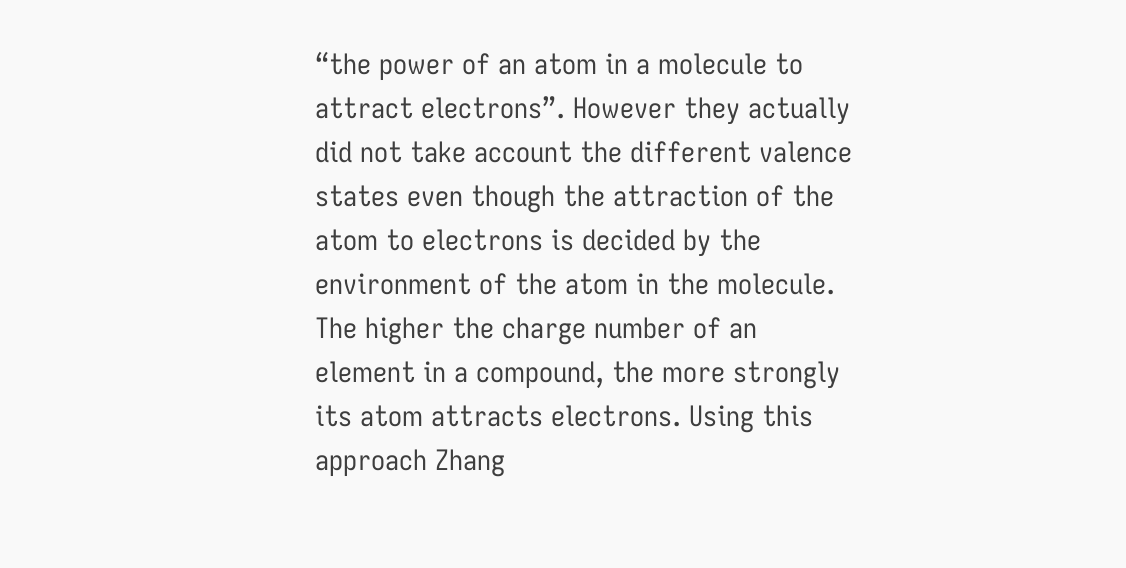“the power of an atom in a molecule to attract electrons”. However they actually did not take account the different valence states even though the attraction of the atom to electrons is decided by the environment of the atom in the molecule. The higher the charge number of an element in a compound, the more strongly its atom attracts electrons. Using this approach Zhang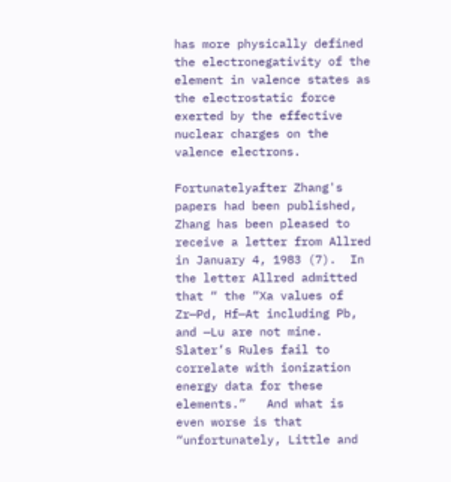has more physically defined the electronegativity of the element in valence states as the electrostatic force exerted by the effective nuclear charges on the valence electrons.

Fortunatelyafter Zhang's papers had been published, Zhang has been pleased to receive a letter from Allred in January 4, 1983 (7).  In the letter Allred admitted that “ the “Xa values of Zr—Pd, Hf—At including Pb, and —Lu are not mine. Slater’s Rules fail to correlate with ionization energy data for these elements.”   And what is even worse is that “unfortunately, Little and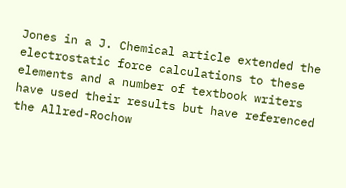Jones in a J. Chemical article extended the electrostatic force calculations to these elements and a number of textbook writers have used their results but have referenced the Allred-Rochow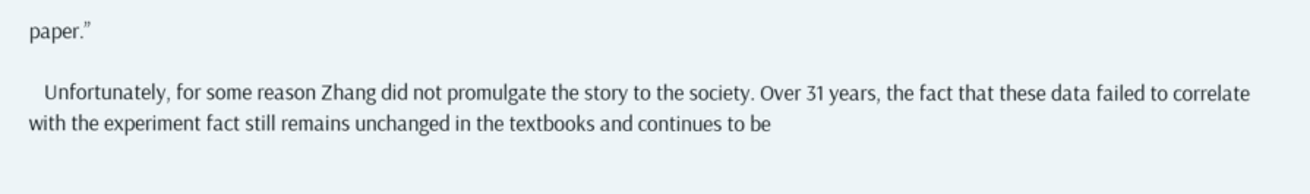paper.”

   Unfortunately, for some reason Zhang did not promulgate the story to the society. Over 31 years, the fact that these data failed to correlate with the experiment fact still remains unchanged in the textbooks and continues to be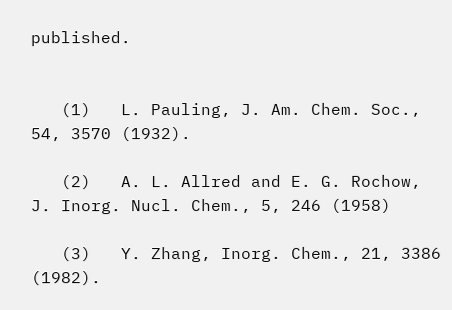published.


   (1)   L. Pauling, J. Am. Chem. Soc., 54, 3570 (1932).

   (2)   A. L. Allred and E. G. Rochow, J. Inorg. Nucl. Chem., 5, 246 (1958)

   (3)   Y. Zhang, Inorg. Chem., 21, 3386 (1982).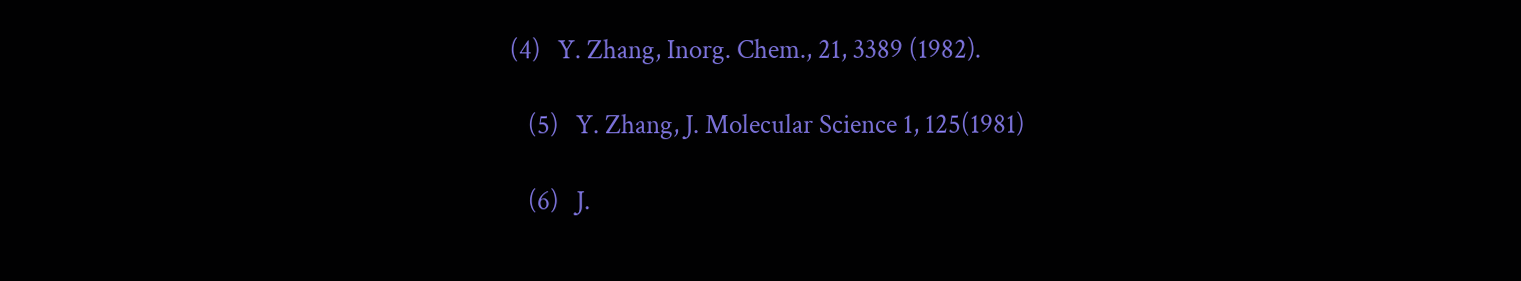(4)   Y. Zhang, Inorg. Chem., 21, 3389 (1982).

   (5)   Y. Zhang, J. Molecular Science 1, 125(1981)

   (6)   J.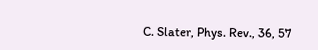C. Slater, Phys. Rev., 36, 57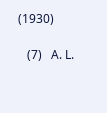(1930)

   (7)   A. L.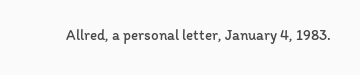Allred, a personal letter, January 4, 1983.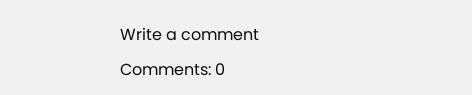Write a comment

Comments: 0